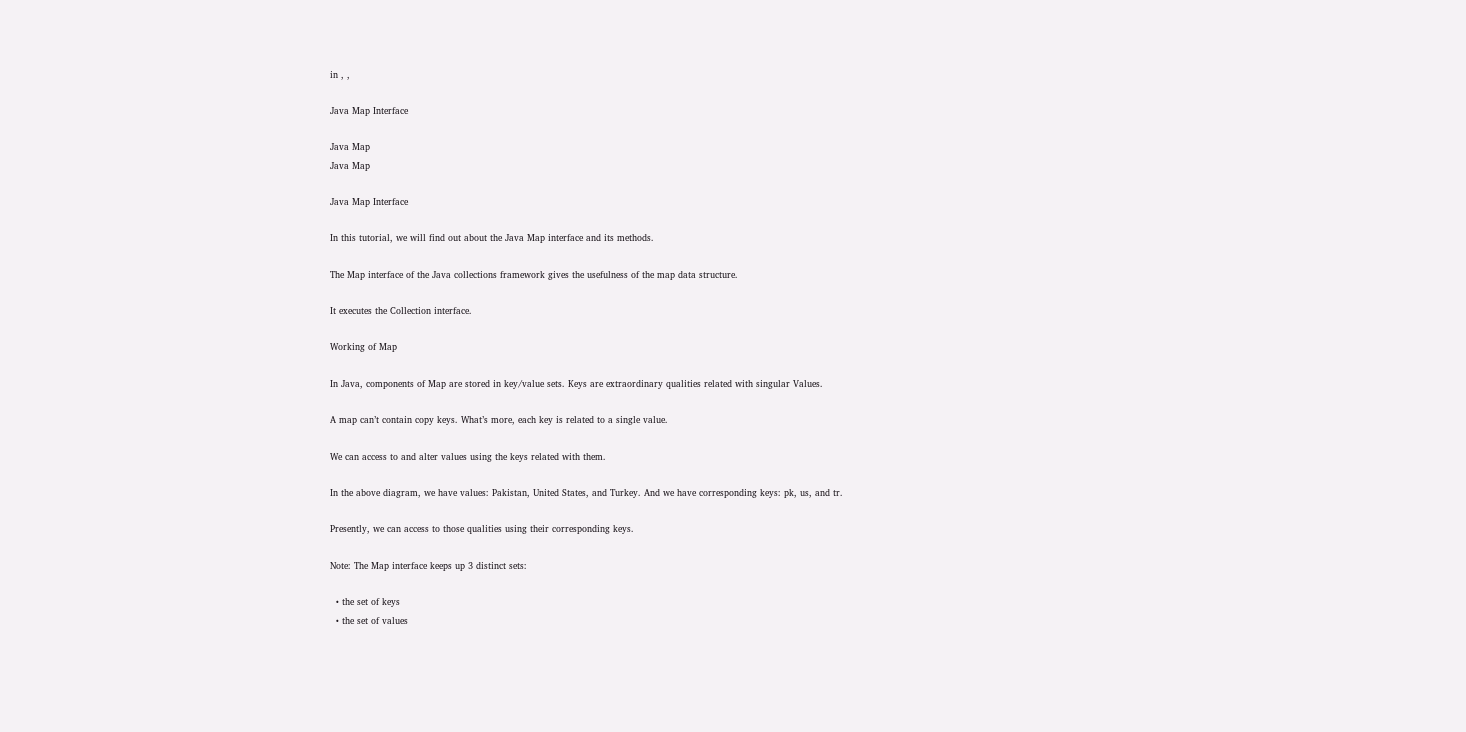in , ,

Java Map Interface

Java Map
Java Map

Java Map Interface

In this tutorial, we will find out about the Java Map interface and its methods.

The Map interface of the Java collections framework gives the usefulness of the map data structure.

It executes the Collection interface.

Working of Map

In Java, components of Map are stored in key/value sets. Keys are extraordinary qualities related with singular Values.

A map can’t contain copy keys. What’s more, each key is related to a single value.

We can access to and alter values using the keys related with them.

In the above diagram, we have values: Pakistan, United States, and Turkey. And we have corresponding keys: pk, us, and tr.

Presently, we can access to those qualities using their corresponding keys.

Note: The Map interface keeps up 3 distinct sets:

  • the set of keys
  • the set of values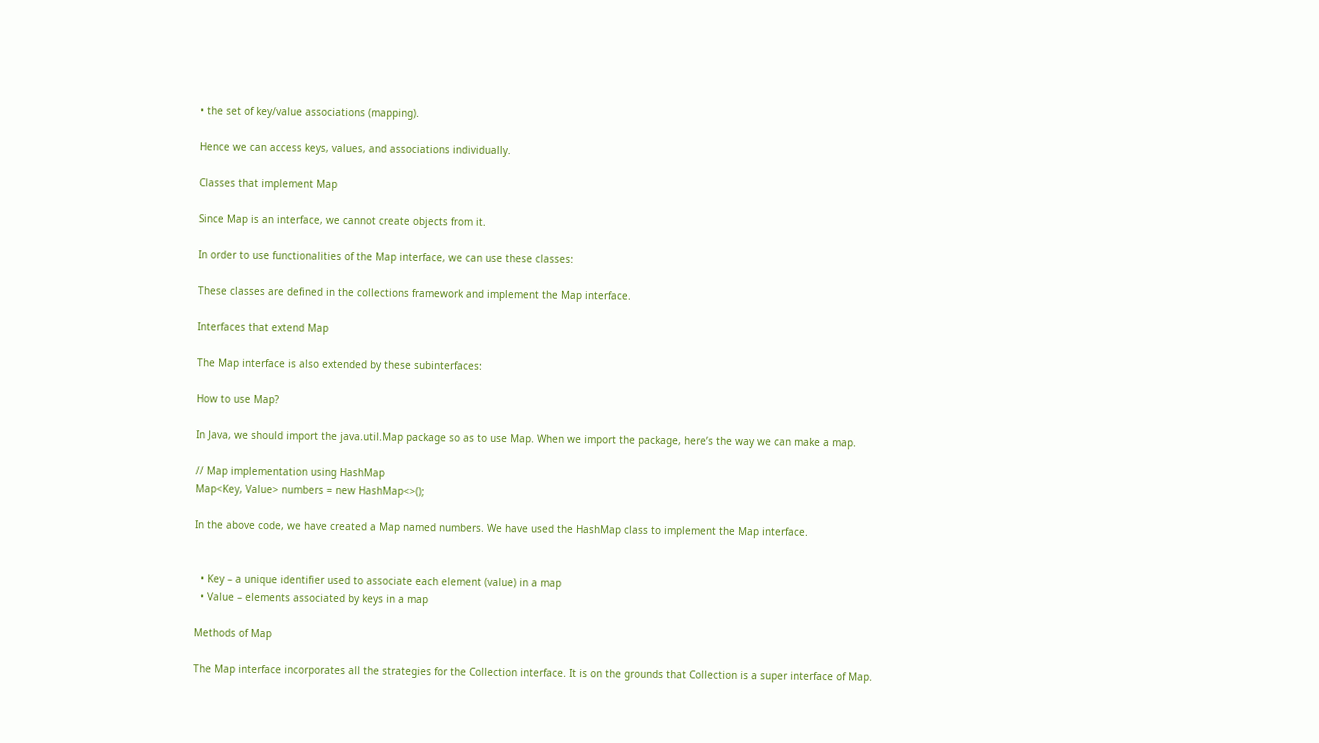• the set of key/value associations (mapping).

Hence we can access keys, values, and associations individually.

Classes that implement Map

Since Map is an interface, we cannot create objects from it.

In order to use functionalities of the Map interface, we can use these classes:

These classes are defined in the collections framework and implement the Map interface.

Interfaces that extend Map

The Map interface is also extended by these subinterfaces:

How to use Map?

In Java, we should import the java.util.Map package so as to use Map. When we import the package, here’s the way we can make a map.

// Map implementation using HashMap
Map<Key, Value> numbers = new HashMap<>();

In the above code, we have created a Map named numbers. We have used the HashMap class to implement the Map interface.


  • Key – a unique identifier used to associate each element (value) in a map
  • Value – elements associated by keys in a map

Methods of Map

The Map interface incorporates all the strategies for the Collection interface. It is on the grounds that Collection is a super interface of Map.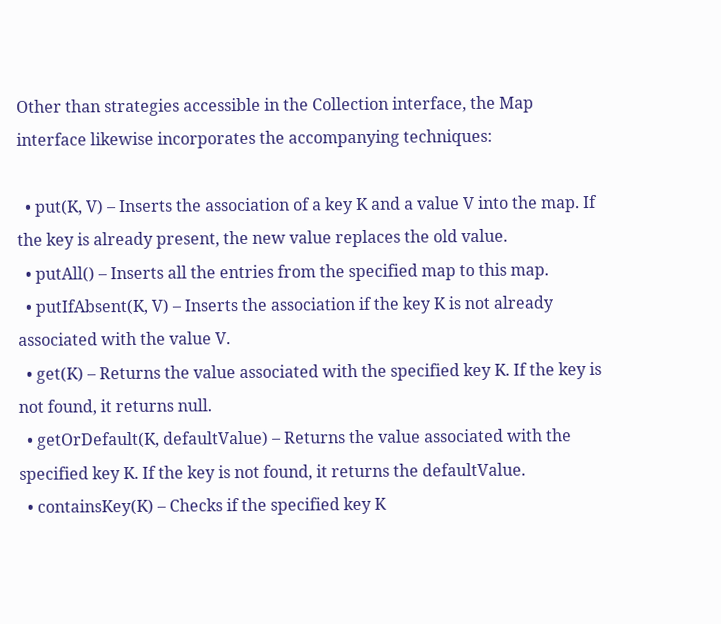Other than strategies accessible in the Collection interface, the Map interface likewise incorporates the accompanying techniques:

  • put(K, V) – Inserts the association of a key K and a value V into the map. If the key is already present, the new value replaces the old value.
  • putAll() – Inserts all the entries from the specified map to this map.
  • putIfAbsent(K, V) – Inserts the association if the key K is not already associated with the value V.
  • get(K) – Returns the value associated with the specified key K. If the key is not found, it returns null.
  • getOrDefault(K, defaultValue) – Returns the value associated with the specified key K. If the key is not found, it returns the defaultValue.
  • containsKey(K) – Checks if the specified key K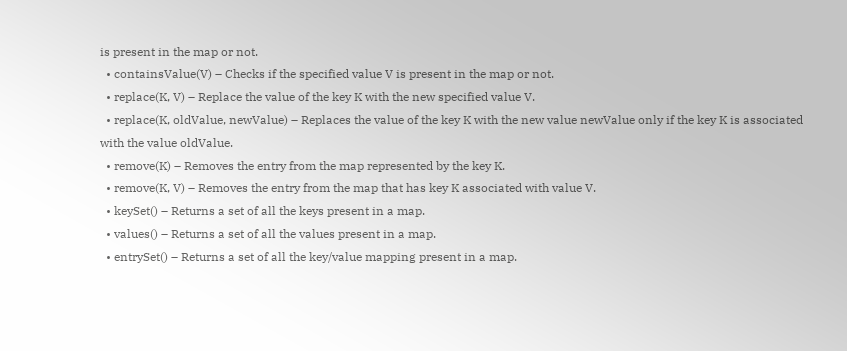is present in the map or not.
  • containsValue(V) – Checks if the specified value V is present in the map or not.
  • replace(K, V) – Replace the value of the key K with the new specified value V.
  • replace(K, oldValue, newValue) – Replaces the value of the key K with the new value newValue only if the key K is associated with the value oldValue.
  • remove(K) – Removes the entry from the map represented by the key K.
  • remove(K, V) – Removes the entry from the map that has key K associated with value V.
  • keySet() – Returns a set of all the keys present in a map.
  • values() – Returns a set of all the values present in a map.
  • entrySet() – Returns a set of all the key/value mapping present in a map.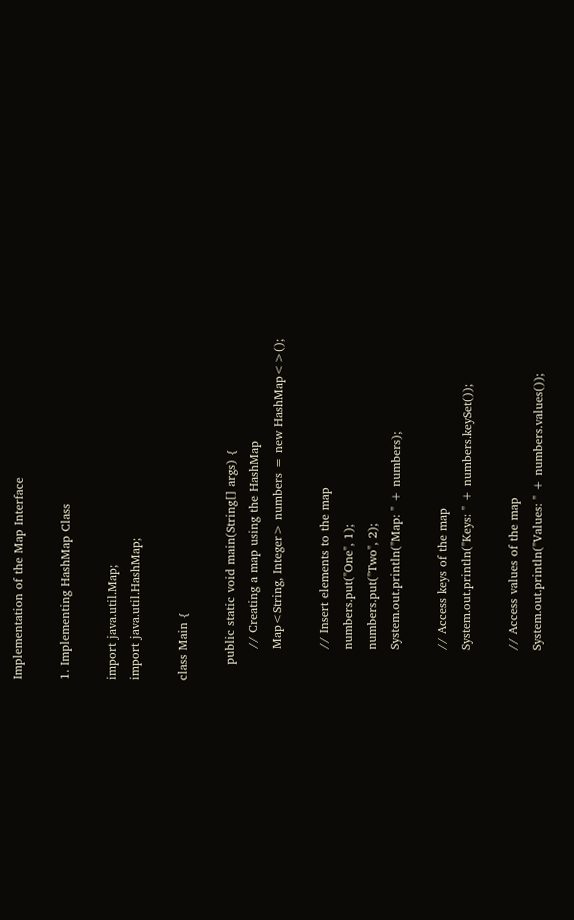Implementation of the Map Interface

1. Implementing HashMap Class

import java.util.Map;
import java.util.HashMap;

class Main {

    public static void main(String[] args) {
        // Creating a map using the HashMap
        Map<String, Integer> numbers = new HashMap<>();

        // Insert elements to the map
        numbers.put("One", 1);
        numbers.put("Two", 2);
        System.out.println("Map: " + numbers);

        // Access keys of the map
        System.out.println("Keys: " + numbers.keySet());

        // Access values of the map
        System.out.println("Values: " + numbers.values());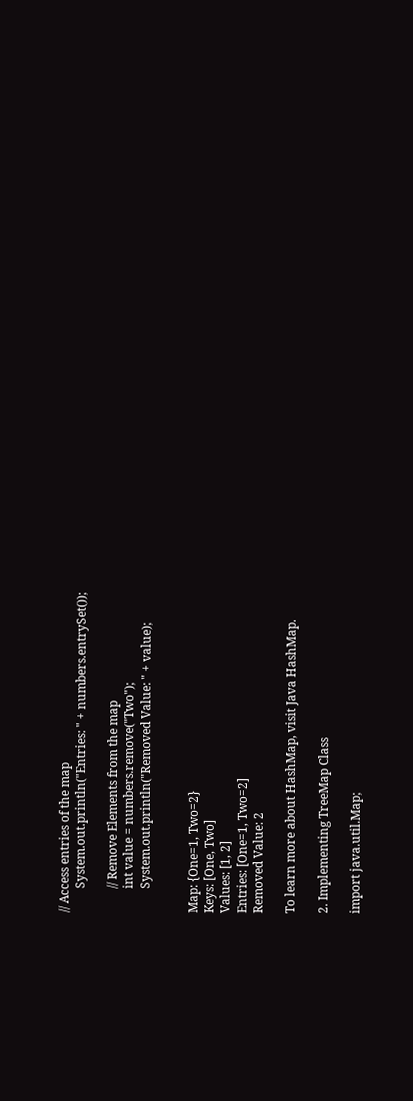// Access entries of the map
        System.out.println("Entries: " + numbers.entrySet());

        // Remove Elements from the map
        int value = numbers.remove("Two");
        System.out.println("Removed Value: " + value);


Map: {One=1, Two=2}
Keys: [One, Two]
Values: [1, 2]
Entries: [One=1, Two=2]
Removed Value: 2

To learn more about HashMap, visit Java HashMap.

2. Implementing TreeMap Class

import java.util.Map;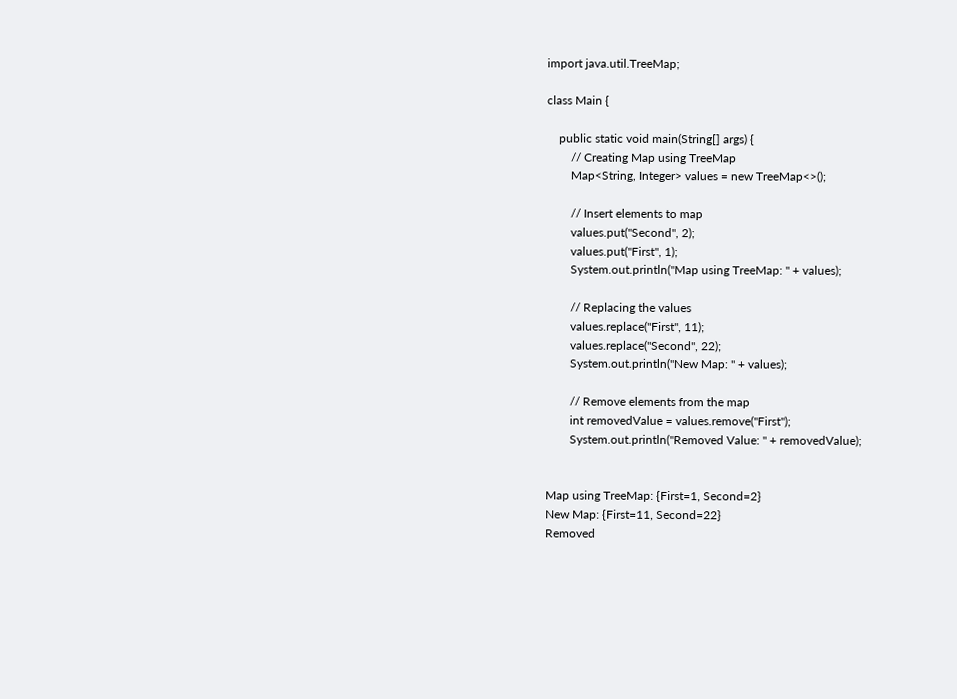import java.util.TreeMap;

class Main {

    public static void main(String[] args) {
        // Creating Map using TreeMap
        Map<String, Integer> values = new TreeMap<>();

        // Insert elements to map
        values.put("Second", 2);
        values.put("First", 1);
        System.out.println("Map using TreeMap: " + values);

        // Replacing the values
        values.replace("First", 11);
        values.replace("Second", 22);
        System.out.println("New Map: " + values);

        // Remove elements from the map
        int removedValue = values.remove("First");
        System.out.println("Removed Value: " + removedValue);


Map using TreeMap: {First=1, Second=2}
New Map: {First=11, Second=22}
Removed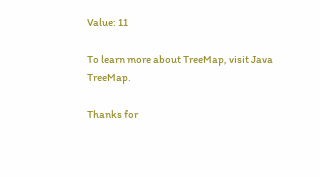Value: 11

To learn more about TreeMap, visit Java TreeMap.

Thanks for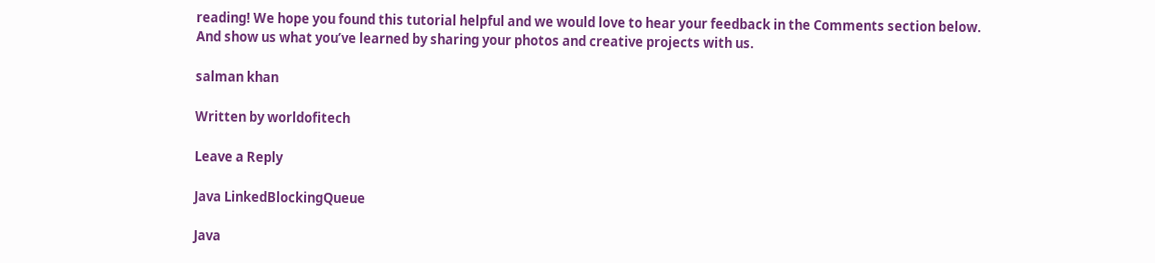reading! We hope you found this tutorial helpful and we would love to hear your feedback in the Comments section below. And show us what you’ve learned by sharing your photos and creative projects with us.

salman khan

Written by worldofitech

Leave a Reply

Java LinkedBlockingQueue

Java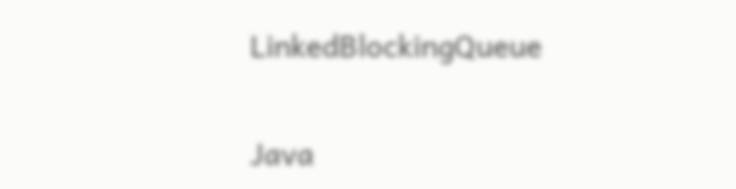LinkedBlockingQueue

Java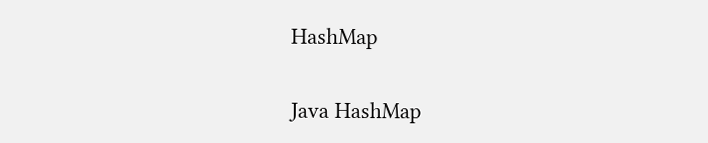HashMap

Java HashMap